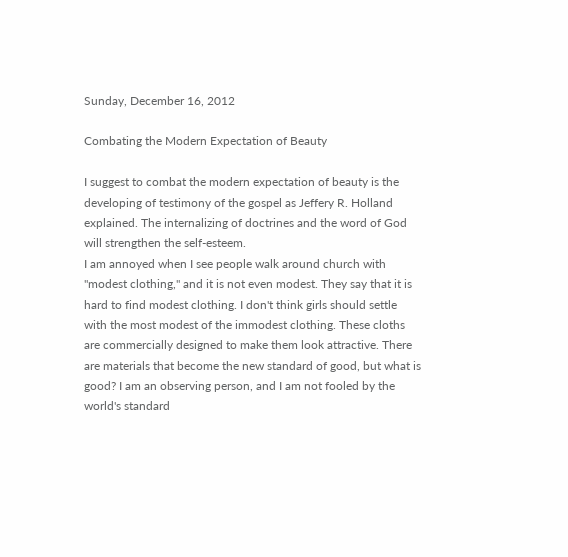Sunday, December 16, 2012

Combating the Modern Expectation of Beauty

I suggest to combat the modern expectation of beauty is the developing of testimony of the gospel as Jeffery R. Holland explained. The internalizing of doctrines and the word of God will strengthen the self-esteem.
I am annoyed when I see people walk around church with "modest clothing," and it is not even modest. They say that it is hard to find modest clothing. I don't think girls should settle with the most modest of the immodest clothing. These cloths are commercially designed to make them look attractive. There are materials that become the new standard of good, but what is good? I am an observing person, and I am not fooled by the world's standard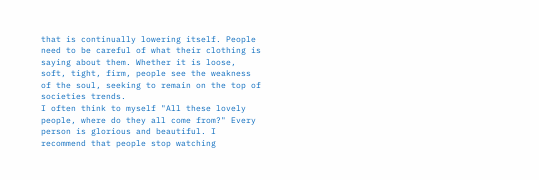that is continually lowering itself. People need to be careful of what their clothing is saying about them. Whether it is loose, soft, tight, firm, people see the weakness of the soul, seeking to remain on the top of societies trends.
I often think to myself "All these lovely people, where do they all come from?" Every person is glorious and beautiful. I recommend that people stop watching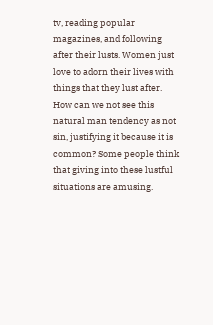tv, reading popular magazines, and following after their lusts. Women just love to adorn their lives with things that they lust after. How can we not see this natural man tendency as not sin, justifying it because it is common? Some people think that giving into these lustful situations are amusing.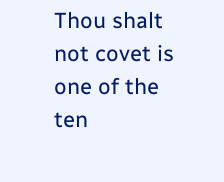Thou shalt not covet is one of the ten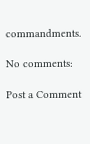commandments.

No comments:

Post a Comment